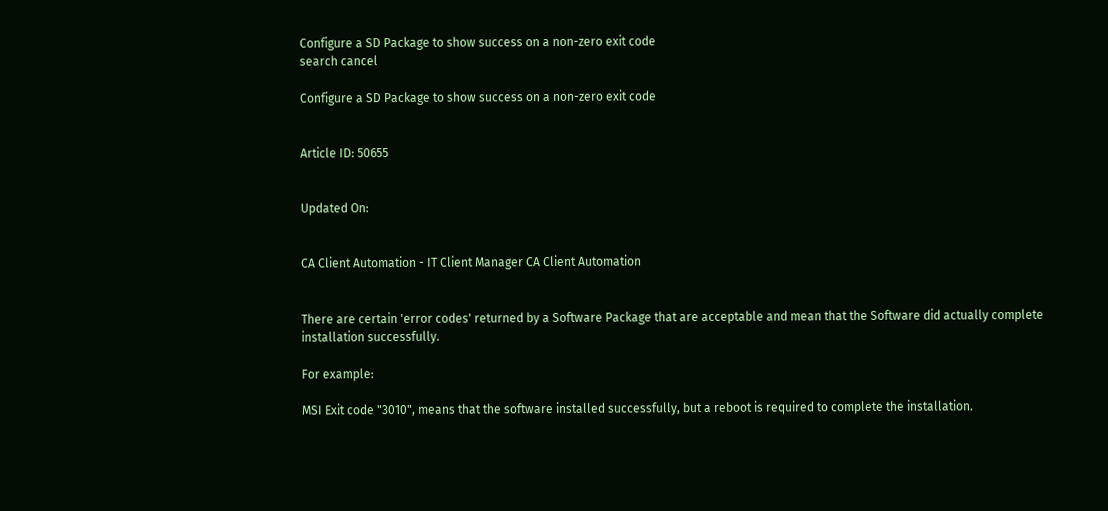Configure a SD Package to show success on a non-zero exit code
search cancel

Configure a SD Package to show success on a non-zero exit code


Article ID: 50655


Updated On:


CA Client Automation - IT Client Manager CA Client Automation


There are certain 'error codes' returned by a Software Package that are acceptable and mean that the Software did actually complete installation successfully.

For example:

MSI Exit code "3010", means that the software installed successfully, but a reboot is required to complete the installation.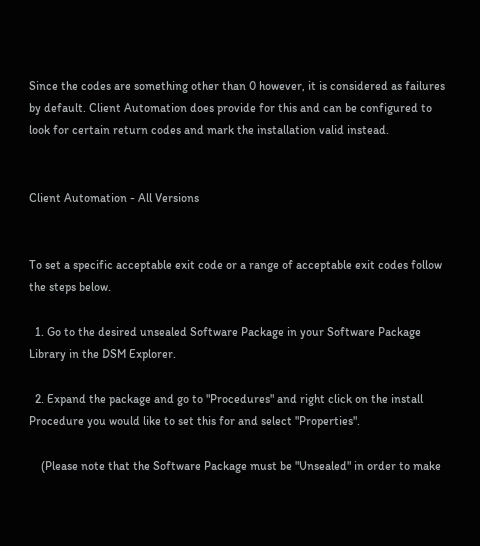Since the codes are something other than 0 however, it is considered as failures by default. Client Automation does provide for this and can be configured to look for certain return codes and mark the installation valid instead.


Client Automation - All Versions


To set a specific acceptable exit code or a range of acceptable exit codes follow the steps below.

  1. Go to the desired unsealed Software Package in your Software Package Library in the DSM Explorer.

  2. Expand the package and go to "Procedures" and right click on the install Procedure you would like to set this for and select "Properties".

    (Please note that the Software Package must be "Unsealed" in order to make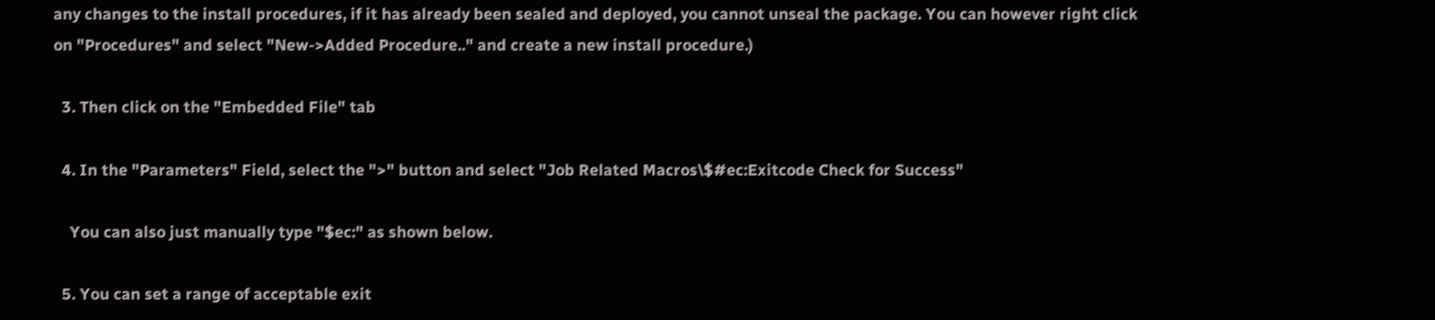any changes to the install procedures, if it has already been sealed and deployed, you cannot unseal the package. You can however right click on "Procedures" and select "New->Added Procedure.." and create a new install procedure.)

  3. Then click on the "Embedded File" tab

  4. In the "Parameters" Field, select the ">" button and select "Job Related Macros\$#ec:Exitcode Check for Success"

    You can also just manually type "$ec:" as shown below.

  5. You can set a range of acceptable exit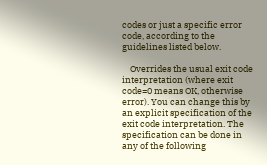codes or just a specific error code, according to the guidelines listed below.

    Overrides the usual exit code interpretation (where exit code=0 means OK, otherwise error). You can change this by an explicit specification of the exit code interpretation. The specification can be done in any of the following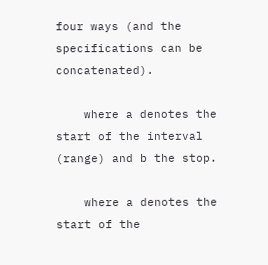four ways (and the specifications can be concatenated).

    where a denotes the start of the interval (range) and b the stop.

    where a denotes the start of the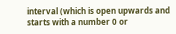interval (which is open upwards and starts with a number 0 or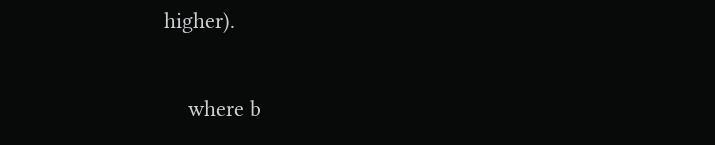higher).

    where b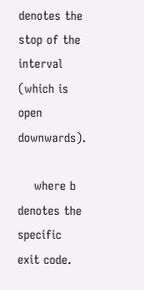denotes the stop of the interval (which is open downwards).

    where b denotes the specific exit code.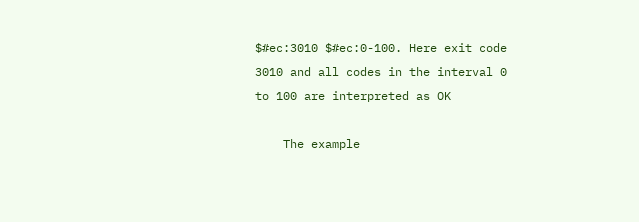$#ec:3010 $#ec:0-100. Here exit code 3010 and all codes in the interval 0 to 100 are interpreted as OK

    The example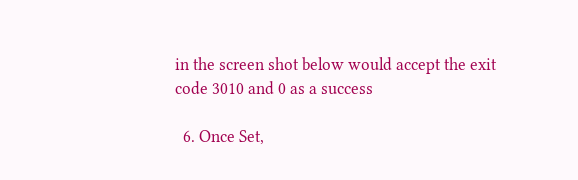in the screen shot below would accept the exit code 3010 and 0 as a success

  6. Once Set,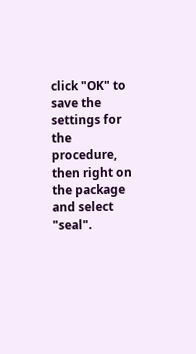click "OK" to save the settings for the procedure, then right on the package and select "seal".